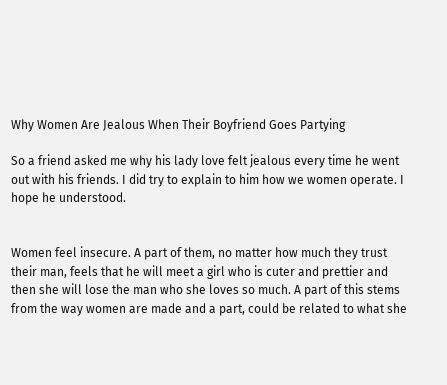Why Women Are Jealous When Their Boyfriend Goes Partying

So a friend asked me why his lady love felt jealous every time he went out with his friends. I did try to explain to him how we women operate. I hope he understood.


Women feel insecure. A part of them, no matter how much they trust their man, feels that he will meet a girl who is cuter and prettier and then she will lose the man who she loves so much. A part of this stems from the way women are made and a part, could be related to what she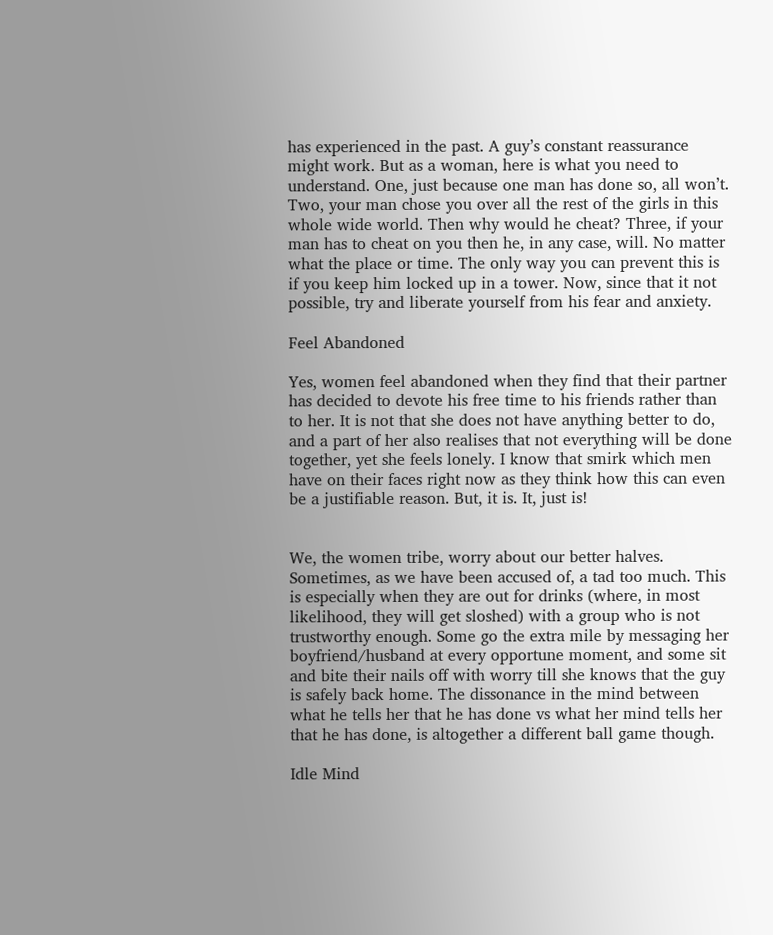has experienced in the past. A guy’s constant reassurance might work. But as a woman, here is what you need to understand. One, just because one man has done so, all won’t. Two, your man chose you over all the rest of the girls in this whole wide world. Then why would he cheat? Three, if your man has to cheat on you then he, in any case, will. No matter what the place or time. The only way you can prevent this is if you keep him locked up in a tower. Now, since that it not possible, try and liberate yourself from his fear and anxiety.

Feel Abandoned

Yes, women feel abandoned when they find that their partner has decided to devote his free time to his friends rather than to her. It is not that she does not have anything better to do, and a part of her also realises that not everything will be done together, yet she feels lonely. I know that smirk which men have on their faces right now as they think how this can even be a justifiable reason. But, it is. It, just is!


We, the women tribe, worry about our better halves. Sometimes, as we have been accused of, a tad too much. This is especially when they are out for drinks (where, in most likelihood, they will get sloshed) with a group who is not trustworthy enough. Some go the extra mile by messaging her boyfriend/husband at every opportune moment, and some sit and bite their nails off with worry till she knows that the guy is safely back home. The dissonance in the mind between what he tells her that he has done vs what her mind tells her that he has done, is altogether a different ball game though.

Idle Mind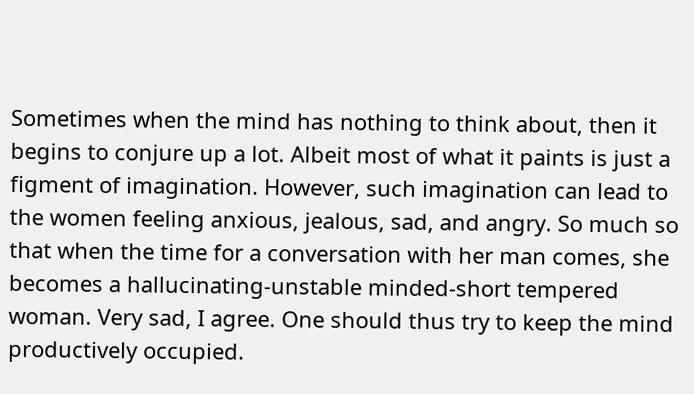Sometimes when the mind has nothing to think about, then it begins to conjure up a lot. Albeit most of what it paints is just a figment of imagination. However, such imagination can lead to the women feeling anxious, jealous, sad, and angry. So much so that when the time for a conversation with her man comes, she becomes a hallucinating-unstable minded-short tempered woman. Very sad, I agree. One should thus try to keep the mind productively occupied.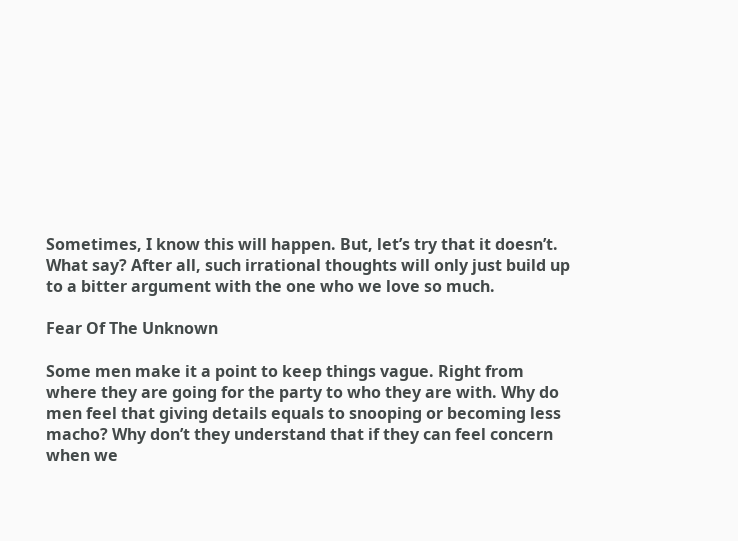Sometimes, I know this will happen. But, let’s try that it doesn’t. What say? After all, such irrational thoughts will only just build up to a bitter argument with the one who we love so much.

Fear Of The Unknown

Some men make it a point to keep things vague. Right from where they are going for the party to who they are with. Why do men feel that giving details equals to snooping or becoming less macho? Why don’t they understand that if they can feel concern when we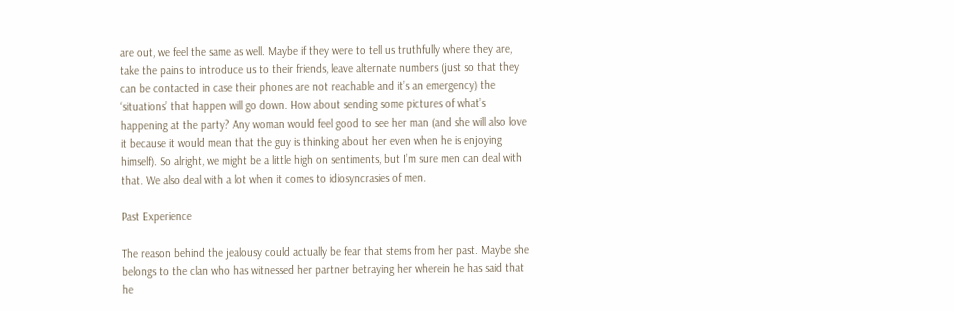are out, we feel the same as well. Maybe if they were to tell us truthfully where they are, take the pains to introduce us to their friends, leave alternate numbers (just so that they can be contacted in case their phones are not reachable and it’s an emergency) the ‘situations’ that happen will go down. How about sending some pictures of what’s happening at the party? Any woman would feel good to see her man (and she will also love it because it would mean that the guy is thinking about her even when he is enjoying himself). So alright, we might be a little high on sentiments, but I’m sure men can deal with that. We also deal with a lot when it comes to idiosyncrasies of men.

Past Experience

The reason behind the jealousy could actually be fear that stems from her past. Maybe she belongs to the clan who has witnessed her partner betraying her wherein he has said that he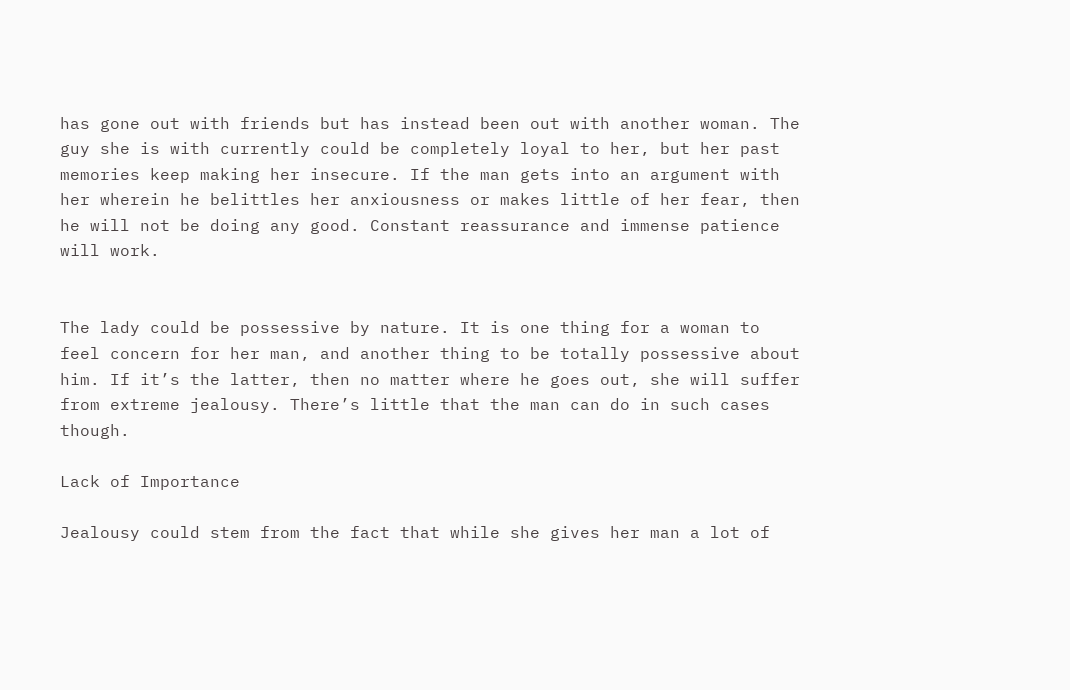has gone out with friends but has instead been out with another woman. The guy she is with currently could be completely loyal to her, but her past memories keep making her insecure. If the man gets into an argument with her wherein he belittles her anxiousness or makes little of her fear, then he will not be doing any good. Constant reassurance and immense patience will work.


The lady could be possessive by nature. It is one thing for a woman to feel concern for her man, and another thing to be totally possessive about him. If it’s the latter, then no matter where he goes out, she will suffer from extreme jealousy. There’s little that the man can do in such cases though.

Lack of Importance

Jealousy could stem from the fact that while she gives her man a lot of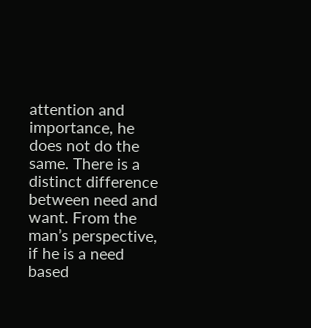attention and importance, he does not do the same. There is a distinct difference between need and want. From the man’s perspective, if he is a need based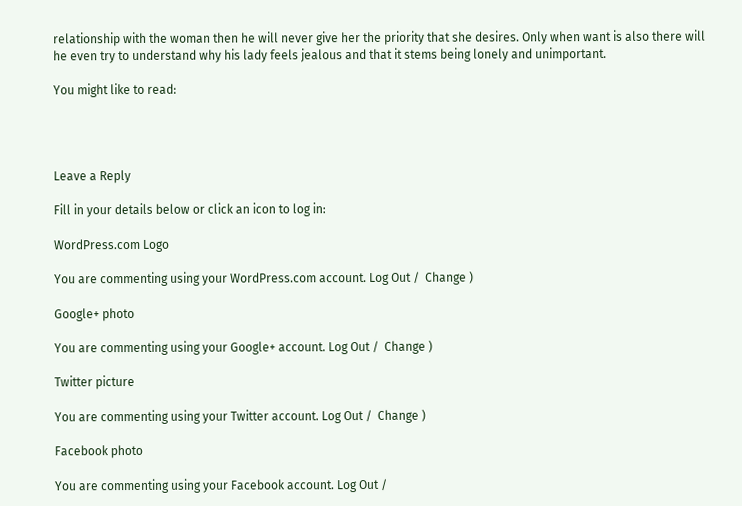relationship with the woman then he will never give her the priority that she desires. Only when want is also there will he even try to understand why his lady feels jealous and that it stems being lonely and unimportant.

You might like to read:




Leave a Reply

Fill in your details below or click an icon to log in:

WordPress.com Logo

You are commenting using your WordPress.com account. Log Out /  Change )

Google+ photo

You are commenting using your Google+ account. Log Out /  Change )

Twitter picture

You are commenting using your Twitter account. Log Out /  Change )

Facebook photo

You are commenting using your Facebook account. Log Out /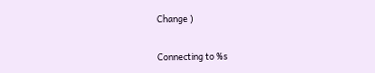Change )


Connecting to %s